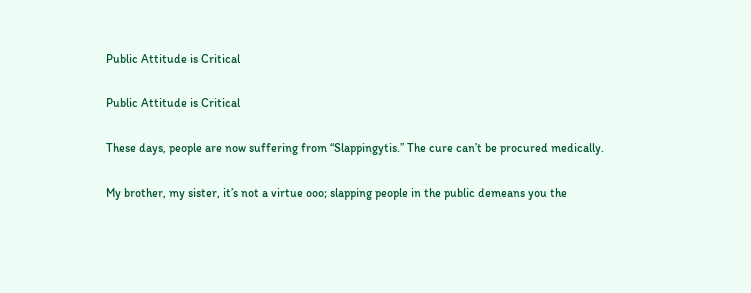Public Attitude is Critical

Public Attitude is Critical

These days, people are now suffering from “Slappingytis.” The cure can’t be procured medically.

My brother, my sister, it’s not a virtue ooo; slapping people in the public demeans you the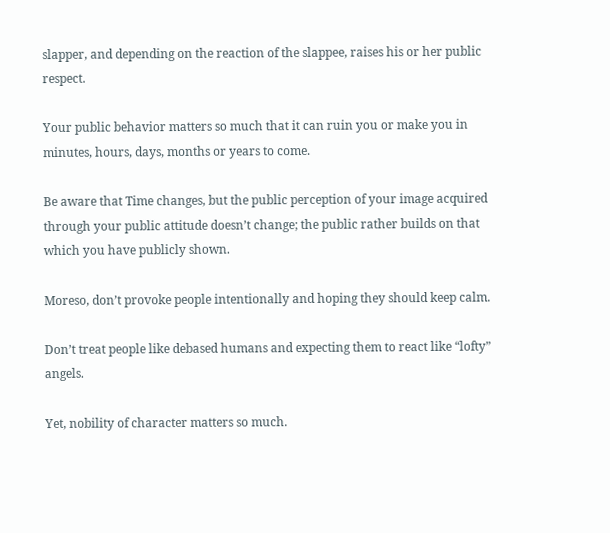slapper, and depending on the reaction of the slappee, raises his or her public respect.

Your public behavior matters so much that it can ruin you or make you in minutes, hours, days, months or years to come.

Be aware that Time changes, but the public perception of your image acquired through your public attitude doesn’t change; the public rather builds on that which you have publicly shown.

Moreso, don’t provoke people intentionally and hoping they should keep calm.

Don’t treat people like debased humans and expecting them to react like “lofty” angels.

Yet, nobility of character matters so much.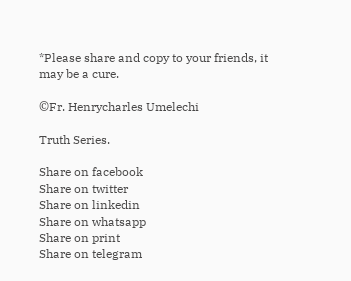*Please share and copy to your friends, it may be a cure.

©Fr. Henrycharles Umelechi

Truth Series.

Share on facebook
Share on twitter
Share on linkedin
Share on whatsapp
Share on print
Share on telegram